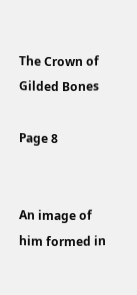The Crown of Gilded Bones

Page 8


An image of him formed in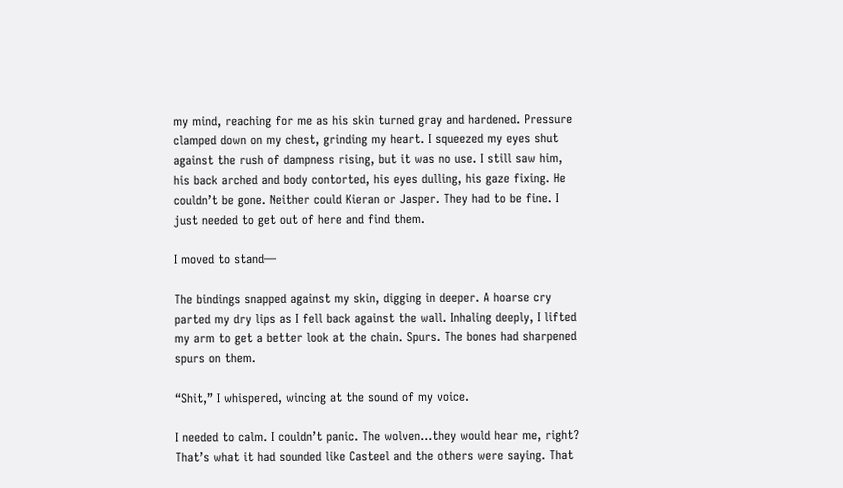my mind, reaching for me as his skin turned gray and hardened. Pressure clamped down on my chest, grinding my heart. I squeezed my eyes shut against the rush of dampness rising, but it was no use. I still saw him, his back arched and body contorted, his eyes dulling, his gaze fixing. He couldn’t be gone. Neither could Kieran or Jasper. They had to be fine. I just needed to get out of here and find them.

I moved to stand—

The bindings snapped against my skin, digging in deeper. A hoarse cry parted my dry lips as I fell back against the wall. Inhaling deeply, I lifted my arm to get a better look at the chain. Spurs. The bones had sharpened spurs on them.

“Shit,” I whispered, wincing at the sound of my voice.

I needed to calm. I couldn’t panic. The wolven…they would hear me, right? That’s what it had sounded like Casteel and the others were saying. That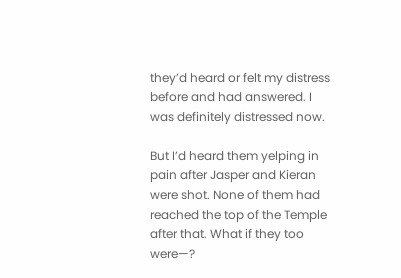they’d heard or felt my distress before and had answered. I was definitely distressed now.

But I’d heard them yelping in pain after Jasper and Kieran were shot. None of them had reached the top of the Temple after that. What if they too were—?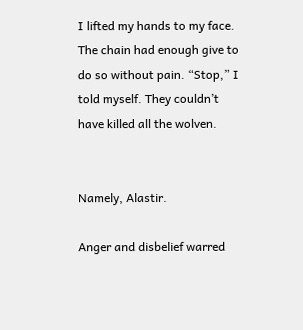I lifted my hands to my face. The chain had enough give to do so without pain. “Stop,” I told myself. They couldn’t have killed all the wolven.


Namely, Alastir.

Anger and disbelief warred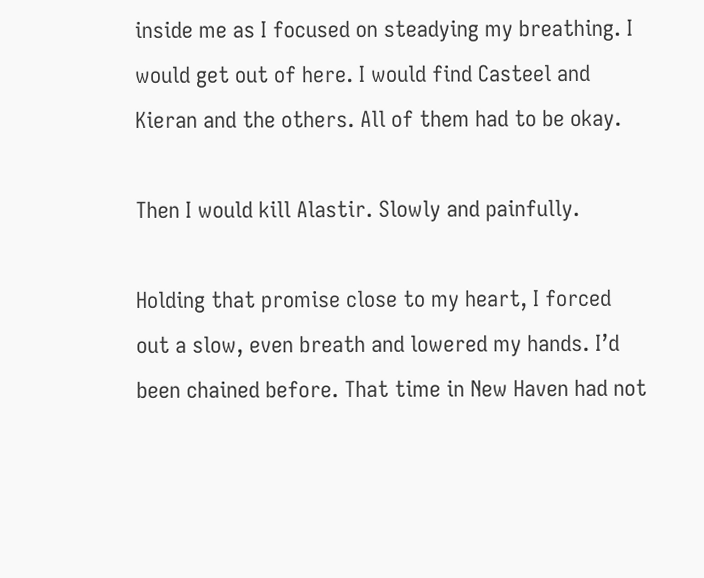inside me as I focused on steadying my breathing. I would get out of here. I would find Casteel and Kieran and the others. All of them had to be okay.

Then I would kill Alastir. Slowly and painfully.

Holding that promise close to my heart, I forced out a slow, even breath and lowered my hands. I’d been chained before. That time in New Haven had not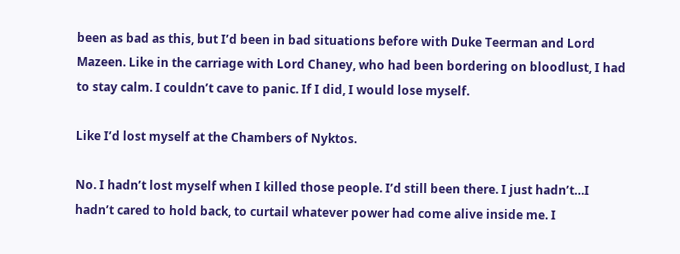been as bad as this, but I’d been in bad situations before with Duke Teerman and Lord Mazeen. Like in the carriage with Lord Chaney, who had been bordering on bloodlust, I had to stay calm. I couldn’t cave to panic. If I did, I would lose myself.

Like I’d lost myself at the Chambers of Nyktos.

No. I hadn’t lost myself when I killed those people. I’d still been there. I just hadn’t…I hadn’t cared to hold back, to curtail whatever power had come alive inside me. I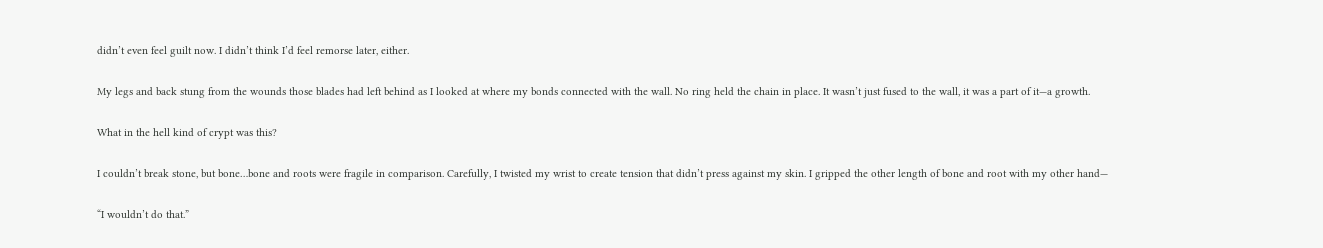didn’t even feel guilt now. I didn’t think I’d feel remorse later, either.

My legs and back stung from the wounds those blades had left behind as I looked at where my bonds connected with the wall. No ring held the chain in place. It wasn’t just fused to the wall, it was a part of it—a growth.

What in the hell kind of crypt was this?

I couldn’t break stone, but bone…bone and roots were fragile in comparison. Carefully, I twisted my wrist to create tension that didn’t press against my skin. I gripped the other length of bone and root with my other hand—

“I wouldn’t do that.”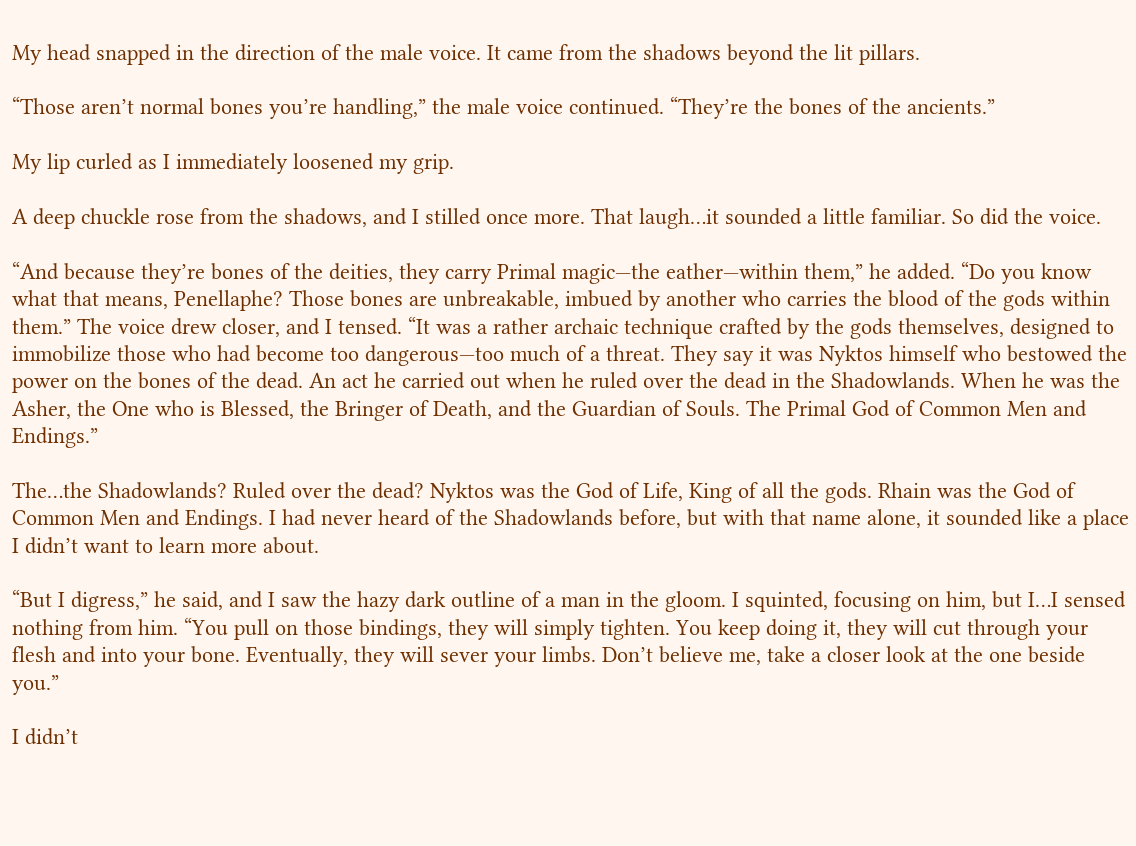My head snapped in the direction of the male voice. It came from the shadows beyond the lit pillars.

“Those aren’t normal bones you’re handling,” the male voice continued. “They’re the bones of the ancients.”

My lip curled as I immediately loosened my grip.

A deep chuckle rose from the shadows, and I stilled once more. That laugh…it sounded a little familiar. So did the voice.

“And because they’re bones of the deities, they carry Primal magic—the eather—within them,” he added. “Do you know what that means, Penellaphe? Those bones are unbreakable, imbued by another who carries the blood of the gods within them.” The voice drew closer, and I tensed. “It was a rather archaic technique crafted by the gods themselves, designed to immobilize those who had become too dangerous—too much of a threat. They say it was Nyktos himself who bestowed the power on the bones of the dead. An act he carried out when he ruled over the dead in the Shadowlands. When he was the Asher, the One who is Blessed, the Bringer of Death, and the Guardian of Souls. The Primal God of Common Men and Endings.”

The…the Shadowlands? Ruled over the dead? Nyktos was the God of Life, King of all the gods. Rhain was the God of Common Men and Endings. I had never heard of the Shadowlands before, but with that name alone, it sounded like a place I didn’t want to learn more about.

“But I digress,” he said, and I saw the hazy dark outline of a man in the gloom. I squinted, focusing on him, but I…I sensed nothing from him. “You pull on those bindings, they will simply tighten. You keep doing it, they will cut through your flesh and into your bone. Eventually, they will sever your limbs. Don’t believe me, take a closer look at the one beside you.”

I didn’t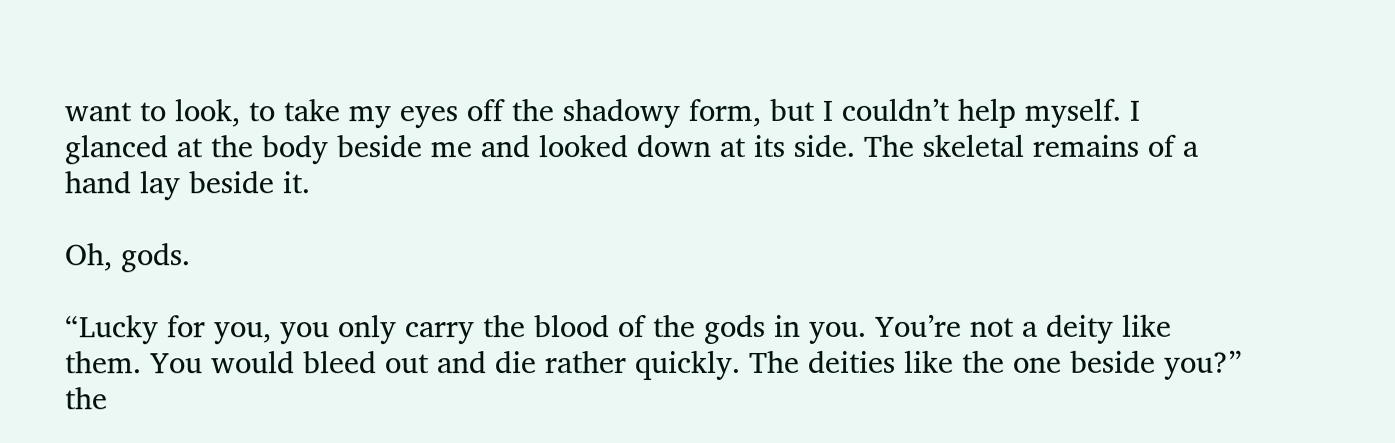want to look, to take my eyes off the shadowy form, but I couldn’t help myself. I glanced at the body beside me and looked down at its side. The skeletal remains of a hand lay beside it.

Oh, gods.

“Lucky for you, you only carry the blood of the gods in you. You’re not a deity like them. You would bleed out and die rather quickly. The deities like the one beside you?” the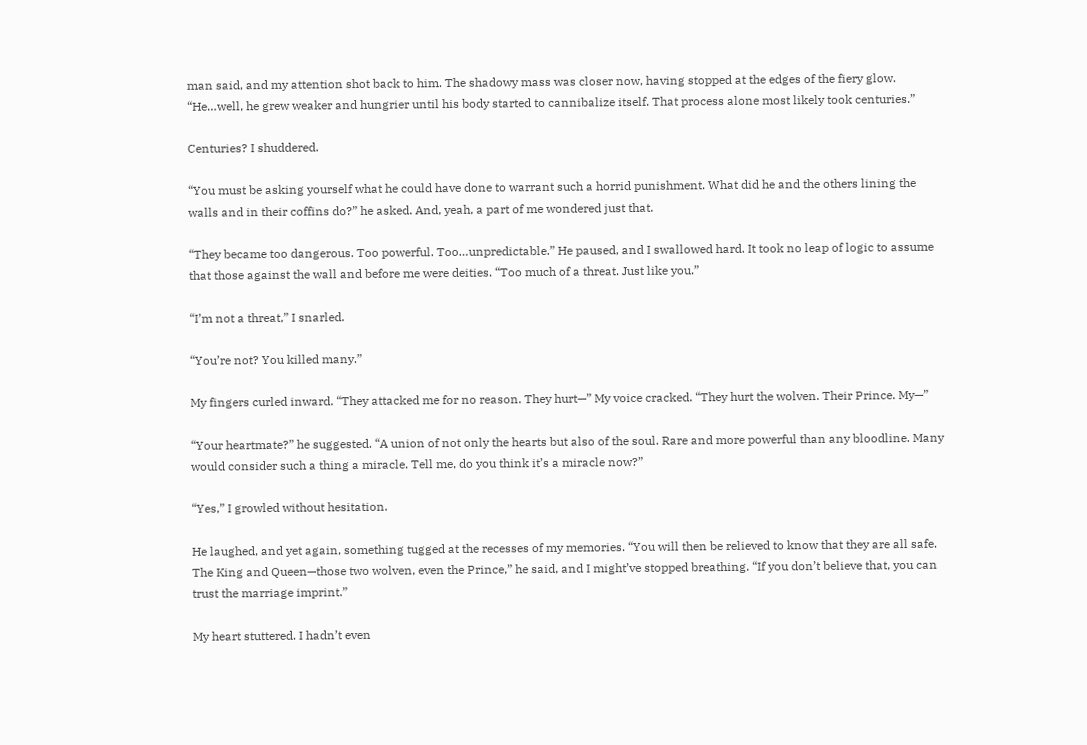man said, and my attention shot back to him. The shadowy mass was closer now, having stopped at the edges of the fiery glow. “He…well, he grew weaker and hungrier until his body started to cannibalize itself. That process alone most likely took centuries.”

Centuries? I shuddered.

“You must be asking yourself what he could have done to warrant such a horrid punishment. What did he and the others lining the walls and in their coffins do?” he asked. And, yeah, a part of me wondered just that.

“They became too dangerous. Too powerful. Too…unpredictable.” He paused, and I swallowed hard. It took no leap of logic to assume that those against the wall and before me were deities. “Too much of a threat. Just like you.”

“I’m not a threat,” I snarled.

“You’re not? You killed many.”

My fingers curled inward. “They attacked me for no reason. They hurt—” My voice cracked. “They hurt the wolven. Their Prince. My—”

“Your heartmate?” he suggested. “A union of not only the hearts but also of the soul. Rare and more powerful than any bloodline. Many would consider such a thing a miracle. Tell me, do you think it’s a miracle now?”

“Yes,” I growled without hesitation.

He laughed, and yet again, something tugged at the recesses of my memories. “You will then be relieved to know that they are all safe. The King and Queen—those two wolven, even the Prince,” he said, and I might’ve stopped breathing. “If you don’t believe that, you can trust the marriage imprint.”

My heart stuttered. I hadn’t even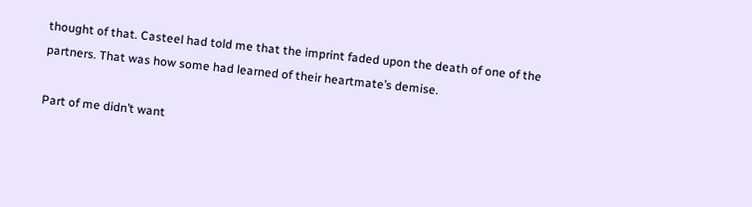thought of that. Casteel had told me that the imprint faded upon the death of one of the partners. That was how some had learned of their heartmate’s demise.

Part of me didn’t want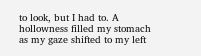to look, but I had to. A hollowness filled my stomach as my gaze shifted to my left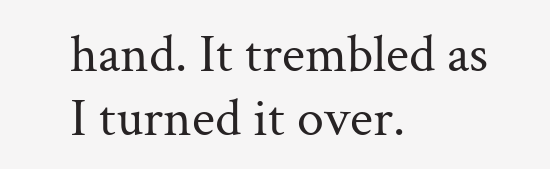hand. It trembled as I turned it over.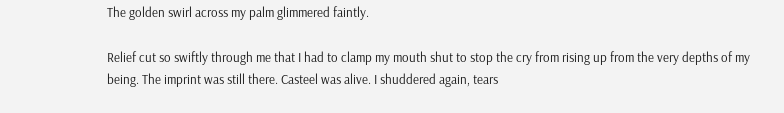The golden swirl across my palm glimmered faintly.

Relief cut so swiftly through me that I had to clamp my mouth shut to stop the cry from rising up from the very depths of my being. The imprint was still there. Casteel was alive. I shuddered again, tears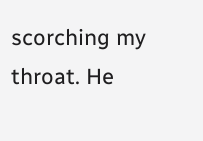scorching my throat. He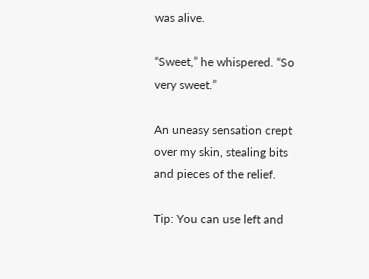was alive.

“Sweet,” he whispered. “So very sweet.”

An uneasy sensation crept over my skin, stealing bits and pieces of the relief.

Tip: You can use left and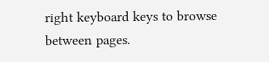right keyboard keys to browse between pages.